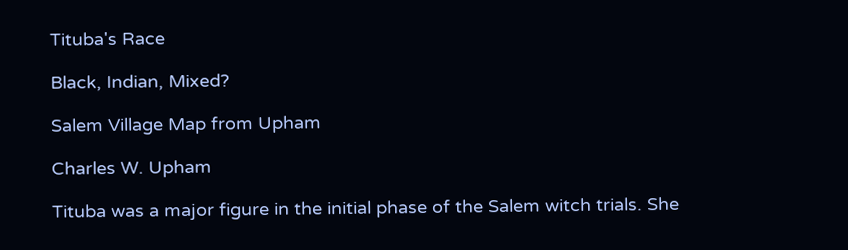Tituba's Race

Black, Indian, Mixed?

Salem Village Map from Upham

Charles W. Upham

Tituba was a major figure in the initial phase of the Salem witch trials. She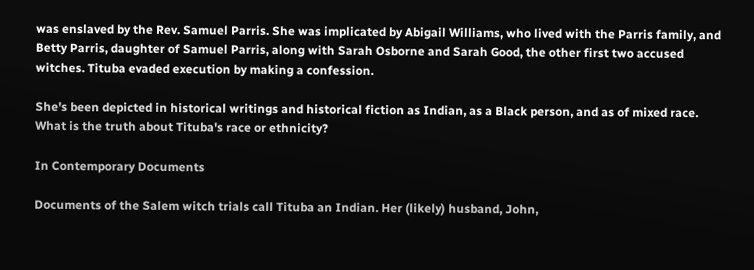was enslaved by the Rev. Samuel Parris. She was implicated by Abigail Williams, who lived with the Parris family, and Betty Parris, daughter of Samuel Parris, along with Sarah Osborne and Sarah Good, the other first two accused witches. Tituba evaded execution by making a confession.

She's been depicted in historical writings and historical fiction as Indian, as a Black person, and as of mixed race. What is the truth about Tituba's race or ethnicity?

In Contemporary Documents

Documents of the Salem witch trials call Tituba an Indian. Her (likely) husband, John,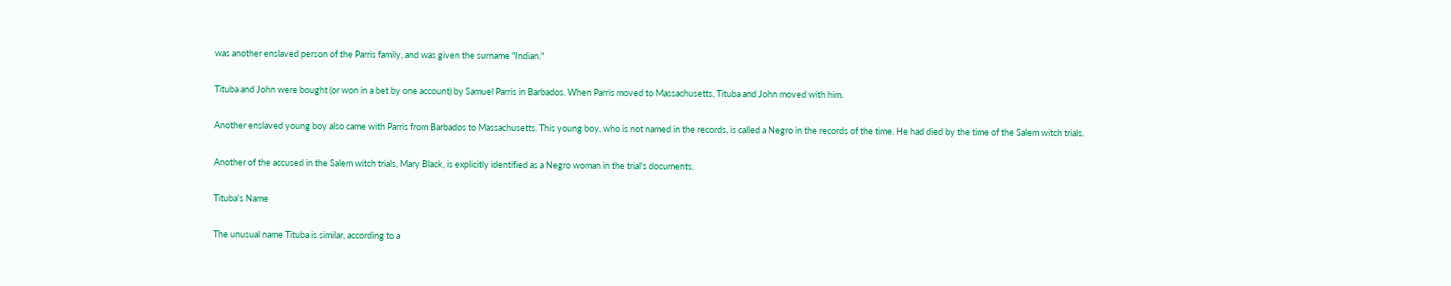was another enslaved person of the Parris family, and was given the surname "Indian."

Tituba and John were bought (or won in a bet by one account) by Samuel Parris in Barbados. When Parris moved to Massachusetts, Tituba and John moved with him.

Another enslaved young boy also came with Parris from Barbados to Massachusetts. This young boy, who is not named in the records, is called a Negro in the records of the time. He had died by the time of the Salem witch trials.

Another of the accused in the Salem witch trials, Mary Black, is explicitly identified as a Negro woman in the trial's documents.

Tituba's Name

The unusual name Tituba is similar, according to a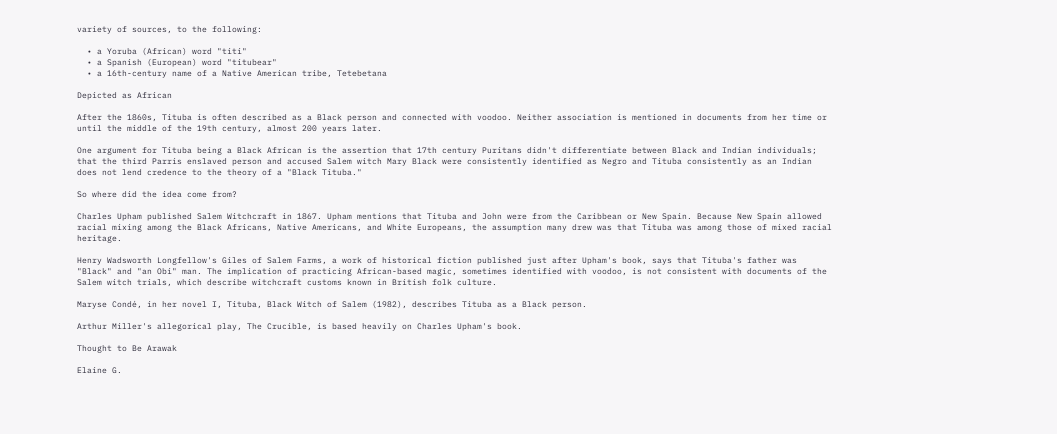variety of sources, to the following:

  • a Yoruba (African) word "titi"
  • a Spanish (European) word "titubear"
  • a 16th-century name of a Native American tribe, Tetebetana

Depicted as African

After the 1860s, Tituba is often described as a Black person and connected with voodoo. Neither association is mentioned in documents from her time or until the middle of the 19th century, almost 200 years later.

One argument for Tituba being a Black African is the assertion that 17th century Puritans didn't differentiate between Black and Indian individuals; that the third Parris enslaved person and accused Salem witch Mary Black were consistently identified as Negro and Tituba consistently as an Indian does not lend credence to the theory of a "Black Tituba."

So where did the idea come from?

Charles Upham published Salem Witchcraft in 1867. Upham mentions that Tituba and John were from the Caribbean or New Spain. Because New Spain allowed racial mixing among the Black Africans, Native Americans, and White Europeans, the assumption many drew was that Tituba was among those of mixed racial heritage.

Henry Wadsworth Longfellow's Giles of Salem Farms, a work of historical fiction published just after Upham's book, says that Tituba's father was "Black" and "an Obi" man. The implication of practicing African-based magic, sometimes identified with voodoo, is not consistent with documents of the Salem witch trials, which describe witchcraft customs known in British folk culture.

Maryse Condé, in her novel I, Tituba, Black Witch of Salem (1982), describes Tituba as a Black person.

Arthur Miller's allegorical play, The Crucible, is based heavily on Charles Upham's book.

Thought to Be Arawak

Elaine G.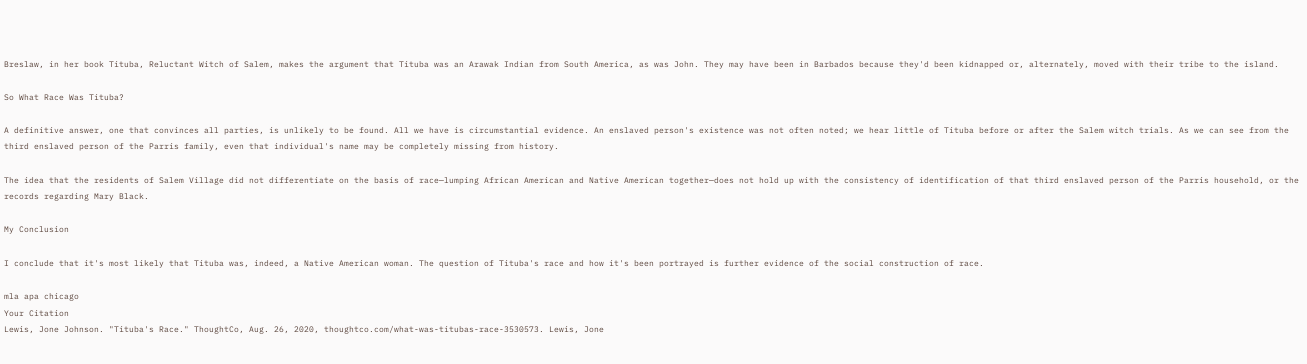Breslaw, in her book Tituba, Reluctant Witch of Salem, makes the argument that Tituba was an Arawak Indian from South America, as was John. They may have been in Barbados because they'd been kidnapped or, alternately, moved with their tribe to the island.

So What Race Was Tituba?

A definitive answer, one that convinces all parties, is unlikely to be found. All we have is circumstantial evidence. An enslaved person's existence was not often noted; we hear little of Tituba before or after the Salem witch trials. As we can see from the third enslaved person of the Parris family, even that individual's name may be completely missing from history.

The idea that the residents of Salem Village did not differentiate on the basis of race—lumping African American and Native American together—does not hold up with the consistency of identification of that third enslaved person of the Parris household, or the records regarding Mary Black.

My Conclusion

I conclude that it's most likely that Tituba was, indeed, a Native American woman. The question of Tituba's race and how it's been portrayed is further evidence of the social construction of race.

mla apa chicago
Your Citation
Lewis, Jone Johnson. "Tituba's Race." ThoughtCo, Aug. 26, 2020, thoughtco.com/what-was-titubas-race-3530573. Lewis, Jone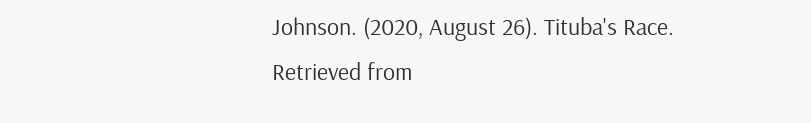Johnson. (2020, August 26). Tituba's Race. Retrieved from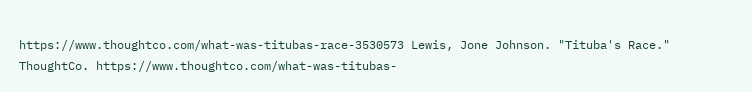https://www.thoughtco.com/what-was-titubas-race-3530573 Lewis, Jone Johnson. "Tituba's Race." ThoughtCo. https://www.thoughtco.com/what-was-titubas-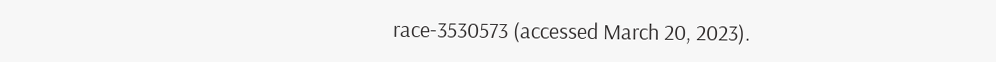race-3530573 (accessed March 20, 2023).